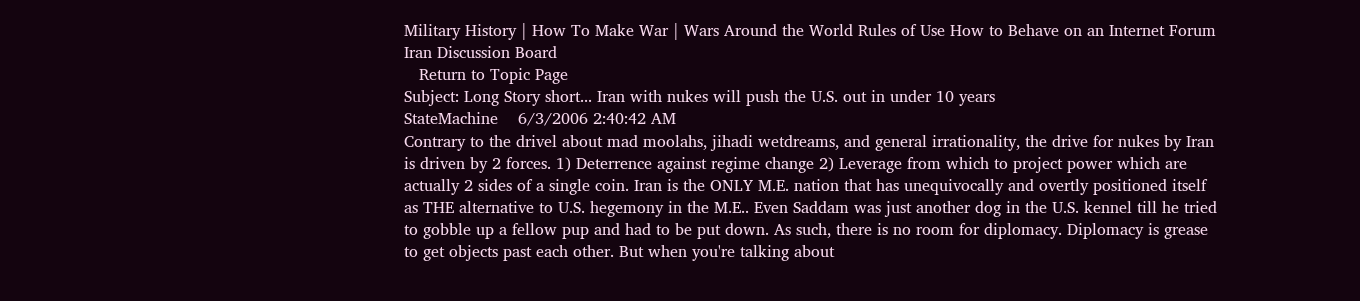Military History | How To Make War | Wars Around the World Rules of Use How to Behave on an Internet Forum
Iran Discussion Board
   Return to Topic Page
Subject: Long Story short... Iran with nukes will push the U.S. out in under 10 years
StateMachine    6/3/2006 2:40:42 AM
Contrary to the drivel about mad moolahs, jihadi wetdreams, and general irrationality, the drive for nukes by Iran is driven by 2 forces. 1) Deterrence against regime change 2) Leverage from which to project power which are actually 2 sides of a single coin. Iran is the ONLY M.E. nation that has unequivocally and overtly positioned itself as THE alternative to U.S. hegemony in the M.E.. Even Saddam was just another dog in the U.S. kennel till he tried to gobble up a fellow pup and had to be put down. As such, there is no room for diplomacy. Diplomacy is grease to get objects past each other. But when you're talking about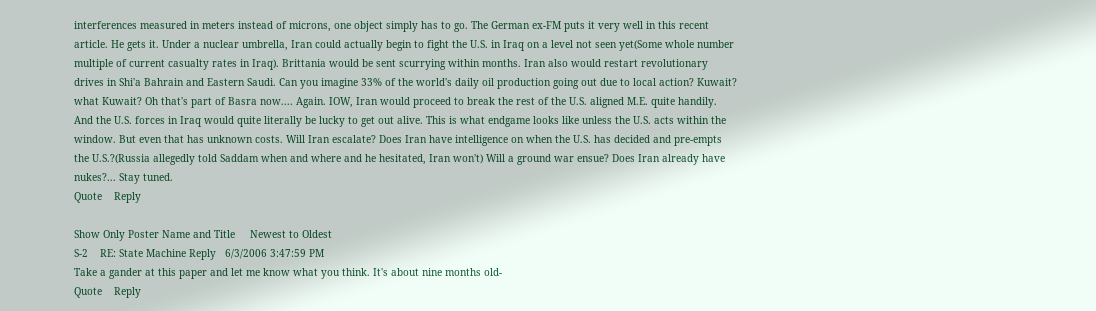interferences measured in meters instead of microns, one object simply has to go. The German ex-FM puts it very well in this recent article. He gets it. Under a nuclear umbrella, Iran could actually begin to fight the U.S. in Iraq on a level not seen yet(Some whole number multiple of current casualty rates in Iraq). Brittania would be sent scurrying within months. Iran also would restart revolutionary drives in Shi'a Bahrain and Eastern Saudi. Can you imagine 33% of the world's daily oil production going out due to local action? Kuwait? what Kuwait? Oh that's part of Basra now.... Again. IOW, Iran would proceed to break the rest of the U.S. aligned M.E. quite handily. And the U.S. forces in Iraq would quite literally be lucky to get out alive. This is what endgame looks like unless the U.S. acts within the window. But even that has unknown costs. Will Iran escalate? Does Iran have intelligence on when the U.S. has decided and pre-empts the U.S.?(Russia allegedly told Saddam when and where and he hesitated, Iran won't) Will a ground war ensue? Does Iran already have nukes?... Stay tuned.
Quote    Reply

Show Only Poster Name and Title     Newest to Oldest
S-2    RE: State Machine Reply   6/3/2006 3:47:59 PM
Take a gander at this paper and let me know what you think. It's about nine months old-
Quote    Reply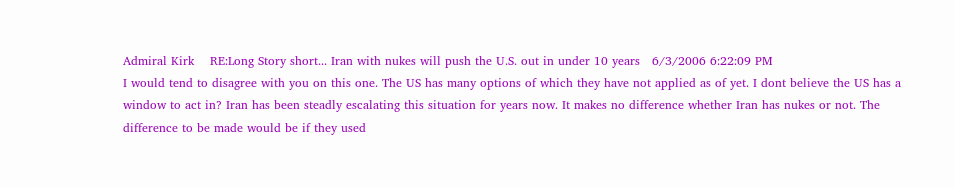Admiral Kirk    RE:Long Story short... Iran with nukes will push the U.S. out in under 10 years   6/3/2006 6:22:09 PM
I would tend to disagree with you on this one. The US has many options of which they have not applied as of yet. I dont believe the US has a window to act in? Iran has been steadly escalating this situation for years now. It makes no difference whether Iran has nukes or not. The difference to be made would be if they used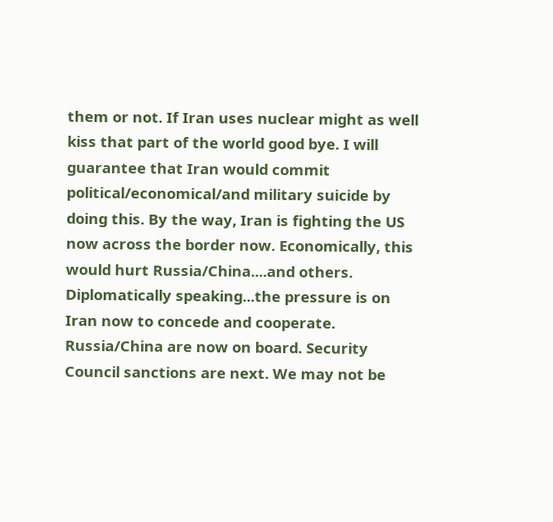them or not. If Iran uses nuclear might as well kiss that part of the world good bye. I will guarantee that Iran would commit political/economical/and military suicide by doing this. By the way, Iran is fighting the US now across the border now. Economically, this would hurt Russia/China....and others. Diplomatically speaking...the pressure is on Iran now to concede and cooperate. Russia/China are now on board. Security Council sanctions are next. We may not be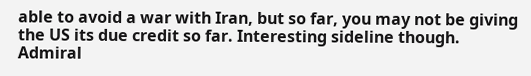able to avoid a war with Iran, but so far, you may not be giving the US its due credit so far. Interesting sideline though. Admiral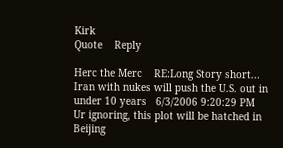Kirk
Quote    Reply

Herc the Merc    RE:Long Story short... Iran with nukes will push the U.S. out in under 10 years   6/3/2006 9:20:29 PM
Ur ignoring, this plot will be hatched in Beijing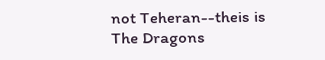not Teheran--theis is The Dragons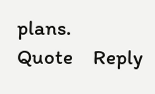plans.
Quote    Reply